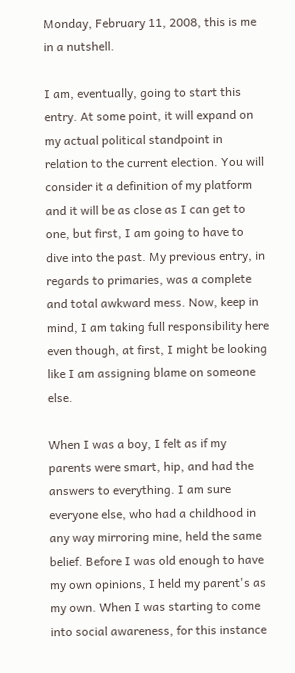Monday, February 11, 2008, this is me in a nutshell.

I am, eventually, going to start this entry. At some point, it will expand on my actual political standpoint in relation to the current election. You will consider it a definition of my platform and it will be as close as I can get to one, but first, I am going to have to dive into the past. My previous entry, in regards to primaries, was a complete and total awkward mess. Now, keep in mind, I am taking full responsibility here even though, at first, I might be looking like I am assigning blame on someone else.

When I was a boy, I felt as if my parents were smart, hip, and had the answers to everything. I am sure everyone else, who had a childhood in any way mirroring mine, held the same belief. Before I was old enough to have my own opinions, I held my parent's as my own. When I was starting to come into social awareness, for this instance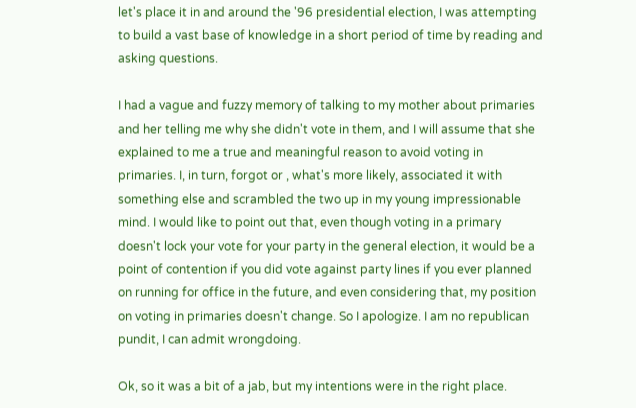let's place it in and around the '96 presidential election, I was attempting to build a vast base of knowledge in a short period of time by reading and asking questions.

I had a vague and fuzzy memory of talking to my mother about primaries and her telling me why she didn't vote in them, and I will assume that she explained to me a true and meaningful reason to avoid voting in primaries. I, in turn, forgot or , what's more likely, associated it with something else and scrambled the two up in my young impressionable mind. I would like to point out that, even though voting in a primary doesn't lock your vote for your party in the general election, it would be a point of contention if you did vote against party lines if you ever planned on running for office in the future, and even considering that, my position on voting in primaries doesn't change. So I apologize. I am no republican pundit, I can admit wrongdoing.

Ok, so it was a bit of a jab, but my intentions were in the right place.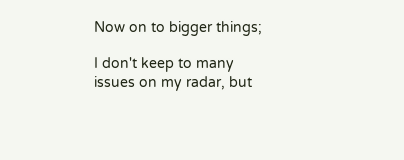Now on to bigger things;

I don't keep to many issues on my radar, but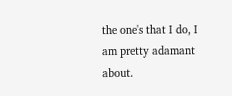the one's that I do, I am pretty adamant about.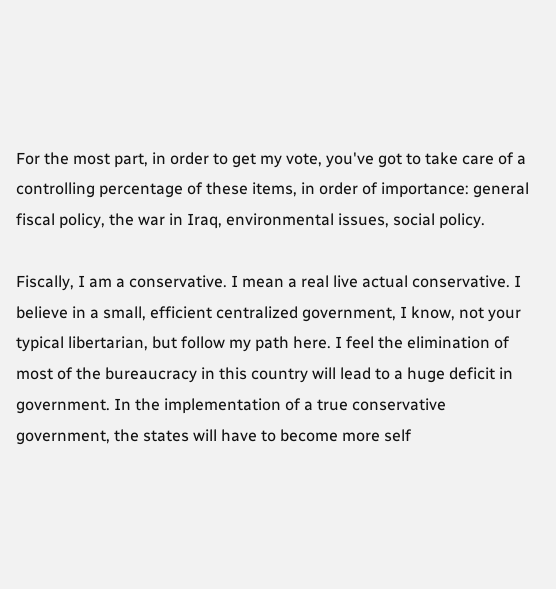For the most part, in order to get my vote, you've got to take care of a controlling percentage of these items, in order of importance: general fiscal policy, the war in Iraq, environmental issues, social policy.

Fiscally, I am a conservative. I mean a real live actual conservative. I believe in a small, efficient centralized government, I know, not your typical libertarian, but follow my path here. I feel the elimination of most of the bureaucracy in this country will lead to a huge deficit in government. In the implementation of a true conservative government, the states will have to become more self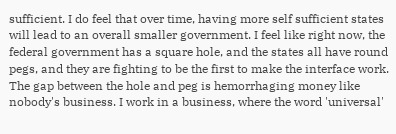sufficient. I do feel that over time, having more self sufficient states will lead to an overall smaller government. I feel like right now, the federal government has a square hole, and the states all have round pegs, and they are fighting to be the first to make the interface work. The gap between the hole and peg is hemorrhaging money like nobody's business. I work in a business, where the word 'universal'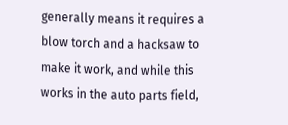generally means it requires a blow torch and a hacksaw to make it work, and while this works in the auto parts field,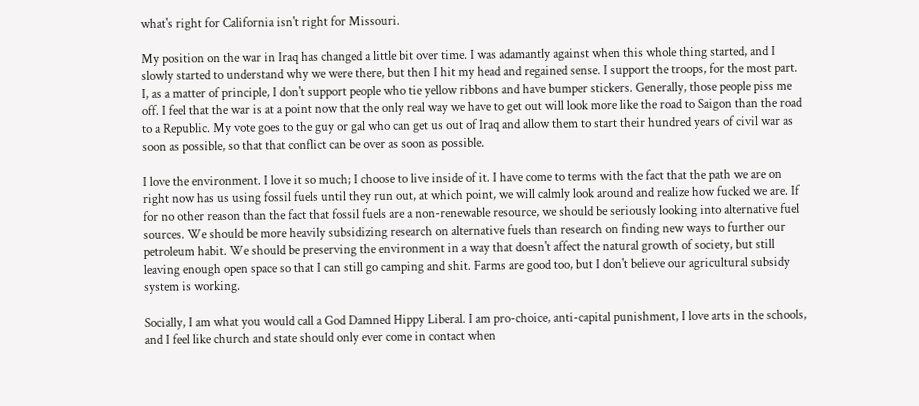what's right for California isn't right for Missouri.

My position on the war in Iraq has changed a little bit over time. I was adamantly against when this whole thing started, and I slowly started to understand why we were there, but then I hit my head and regained sense. I support the troops, for the most part. I, as a matter of principle, I don't support people who tie yellow ribbons and have bumper stickers. Generally, those people piss me off. I feel that the war is at a point now that the only real way we have to get out will look more like the road to Saigon than the road to a Republic. My vote goes to the guy or gal who can get us out of Iraq and allow them to start their hundred years of civil war as soon as possible, so that that conflict can be over as soon as possible.

I love the environment. I love it so much; I choose to live inside of it. I have come to terms with the fact that the path we are on right now has us using fossil fuels until they run out, at which point, we will calmly look around and realize how fucked we are. If for no other reason than the fact that fossil fuels are a non-renewable resource, we should be seriously looking into alternative fuel sources. We should be more heavily subsidizing research on alternative fuels than research on finding new ways to further our petroleum habit. We should be preserving the environment in a way that doesn't affect the natural growth of society, but still leaving enough open space so that I can still go camping and shit. Farms are good too, but I don't believe our agricultural subsidy system is working.

Socially, I am what you would call a God Damned Hippy Liberal. I am pro-choice, anti-capital punishment, I love arts in the schools, and I feel like church and state should only ever come in contact when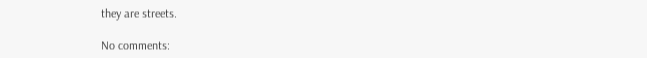they are streets.

No comments: